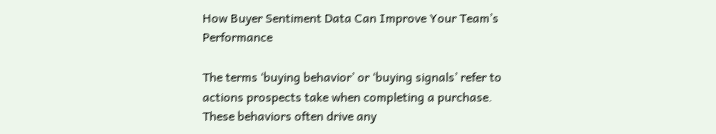How Buyer Sentiment Data Can Improve Your Team’s Performance

The terms ‘buying behavior’ or ‘buying signals’ refer to actions prospects take when completing a purchase. These behaviors often drive any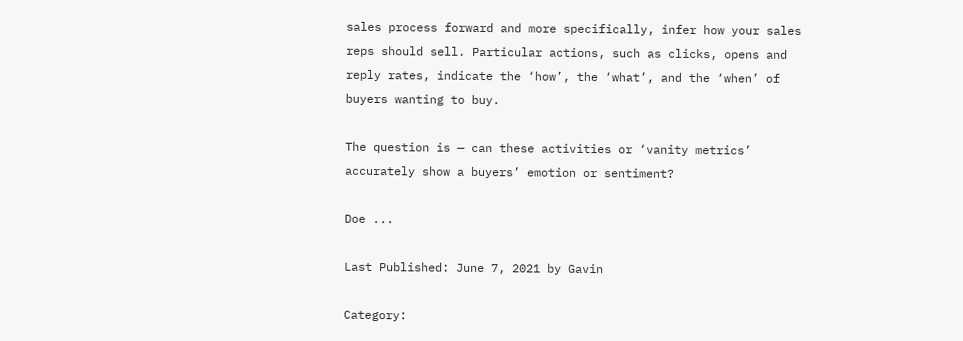sales process forward and more specifically, infer how your sales reps should sell. Particular actions, such as clicks, opens and reply rates, indicate the ‘how’, the ‘what’, and the ‘when’ of buyers wanting to buy.

The question is — can these activities or ‘vanity metrics’ accurately show a buyers’ emotion or sentiment?

Doe ...

Last Published: June 7, 2021 by Gavin

Category: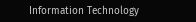Information Technology